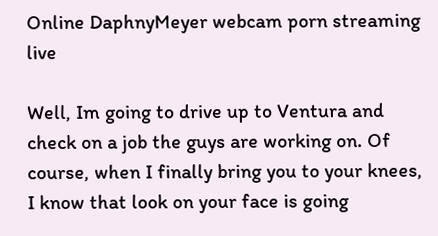Online DaphnyMeyer webcam porn streaming live

Well, Im going to drive up to Ventura and check on a job the guys are working on. Of course, when I finally bring you to your knees, I know that look on your face is going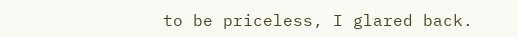to be priceless, I glared back.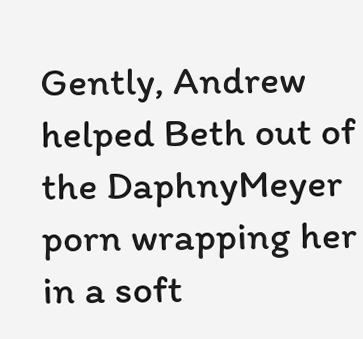Gently, Andrew helped Beth out of the DaphnyMeyer porn wrapping her in a soft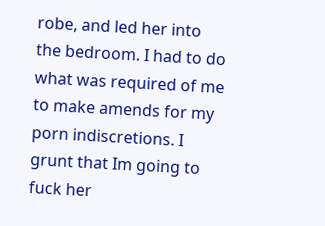robe, and led her into the bedroom. I had to do what was required of me to make amends for my porn indiscretions. I grunt that Im going to fuck her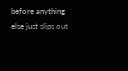before anything else just slips out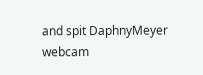and spit DaphnyMeyer webcam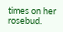times on her rosebud.